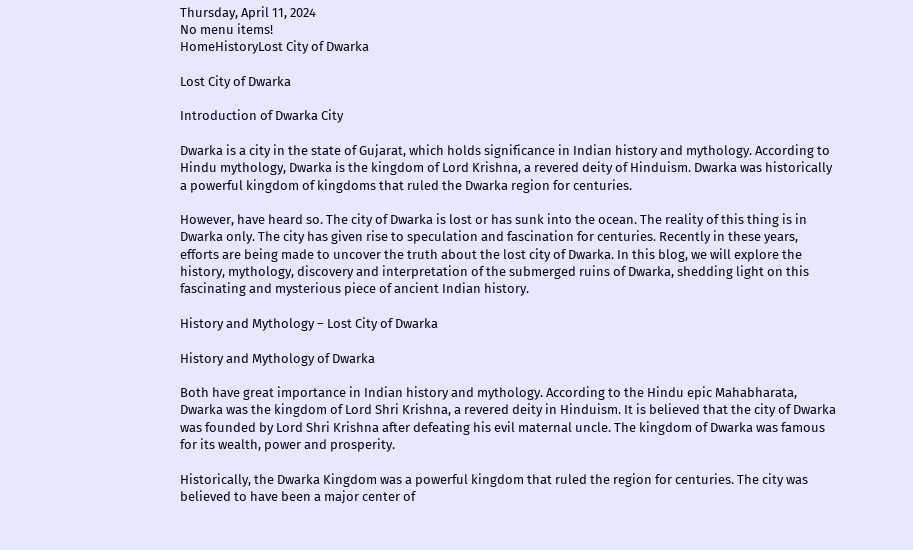Thursday, April 11, 2024
No menu items!
HomeHistoryLost City of Dwarka

Lost City of Dwarka

Introduction of Dwarka City

Dwarka is a city in the state of Gujarat, which holds significance in Indian history and mythology. According to Hindu mythology, Dwarka is the kingdom of Lord Krishna, a revered deity of Hinduism. Dwarka was historically a powerful kingdom of kingdoms that ruled the Dwarka region for centuries.

However, have heard so. The city of Dwarka is lost or has sunk into the ocean. The reality of this thing is in Dwarka only. The city has given rise to speculation and fascination for centuries. Recently in these years, efforts are being made to uncover the truth about the lost city of Dwarka. In this blog, we will explore the history, mythology, discovery and interpretation of the submerged ruins of Dwarka, shedding light on this fascinating and mysterious piece of ancient Indian history.

History and Mythology – Lost City of Dwarka

History and Mythology of Dwarka

Both have great importance in Indian history and mythology. According to the Hindu epic Mahabharata, Dwarka was the kingdom of Lord Shri Krishna, a revered deity in Hinduism. It is believed that the city of Dwarka was founded by Lord Shri Krishna after defeating his evil maternal uncle. The kingdom of Dwarka was famous for its wealth, power and prosperity.

Historically, the Dwarka Kingdom was a powerful kingdom that ruled the region for centuries. The city was believed to have been a major center of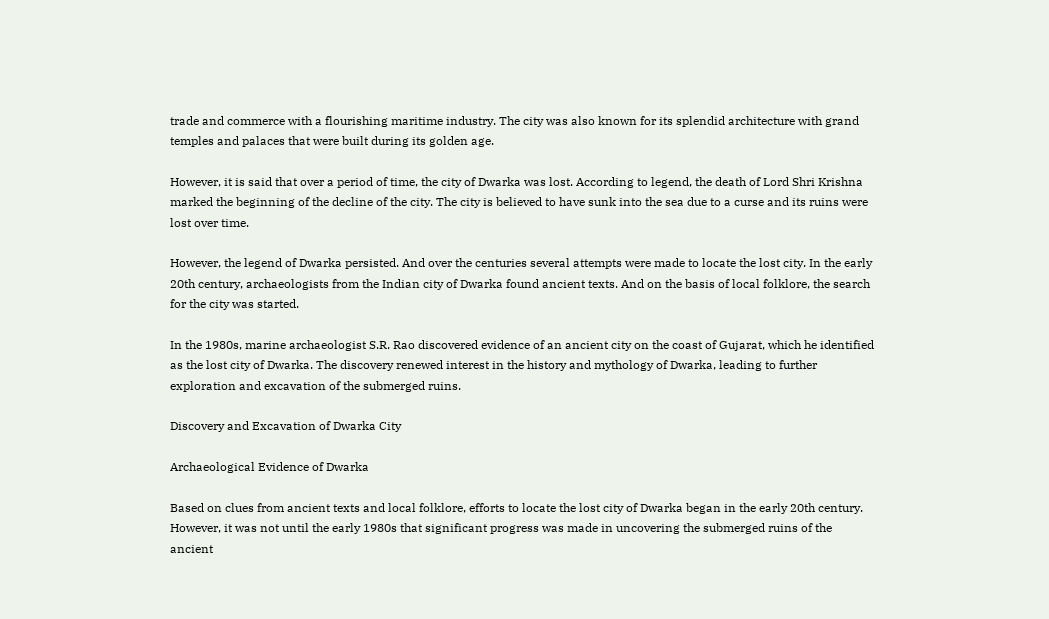trade and commerce with a flourishing maritime industry. The city was also known for its splendid architecture with grand temples and palaces that were built during its golden age.

However, it is said that over a period of time, the city of Dwarka was lost. According to legend, the death of Lord Shri Krishna marked the beginning of the decline of the city. The city is believed to have sunk into the sea due to a curse and its ruins were lost over time.

However, the legend of Dwarka persisted. And over the centuries several attempts were made to locate the lost city. In the early 20th century, archaeologists from the Indian city of Dwarka found ancient texts. And on the basis of local folklore, the search for the city was started.

In the 1980s, marine archaeologist S.R. Rao discovered evidence of an ancient city on the coast of Gujarat, which he identified as the lost city of Dwarka. The discovery renewed interest in the history and mythology of Dwarka, leading to further exploration and excavation of the submerged ruins.

Discovery and Excavation of Dwarka City

Archaeological Evidence of Dwarka

Based on clues from ancient texts and local folklore, efforts to locate the lost city of Dwarka began in the early 20th century. However, it was not until the early 1980s that significant progress was made in uncovering the submerged ruins of the ancient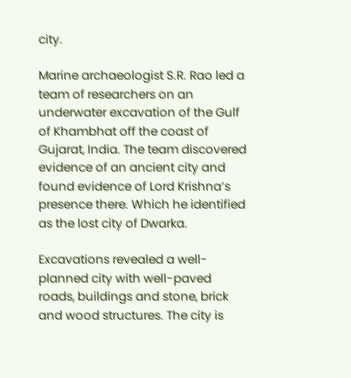city.

Marine archaeologist S.R. Rao led a team of researchers on an underwater excavation of the Gulf of Khambhat off the coast of Gujarat, India. The team discovered evidence of an ancient city and found evidence of Lord Krishna’s presence there. Which he identified as the lost city of Dwarka.

Excavations revealed a well-planned city with well-paved roads, buildings and stone, brick and wood structures. The city is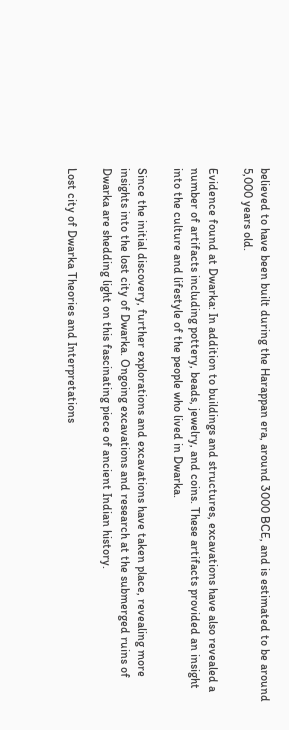believed to have been built during the Harappan era, around 3000 BCE, and is estimated to be around 5,000 years old.

Evidence found at Dwarka: In addition to buildings and structures, excavations have also revealed a number of artifacts including pottery, beads, jewelry, and coins. These artifacts provided an insight into the culture and lifestyle of the people who lived in Dwarka.

Since the initial discovery, further explorations and excavations have taken place, revealing more insights into the lost city of Dwarka. Ongoing excavations and research at the submerged ruins of Dwarka are shedding light on this fascinating piece of ancient Indian history.

Lost city of Dwarka Theories and Interpretations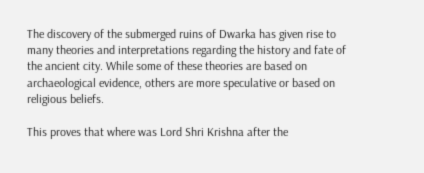The discovery of the submerged ruins of Dwarka has given rise to many theories and interpretations regarding the history and fate of the ancient city. While some of these theories are based on archaeological evidence, others are more speculative or based on religious beliefs.

This proves that where was Lord Shri Krishna after the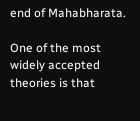end of Mahabharata.

One of the most widely accepted theories is that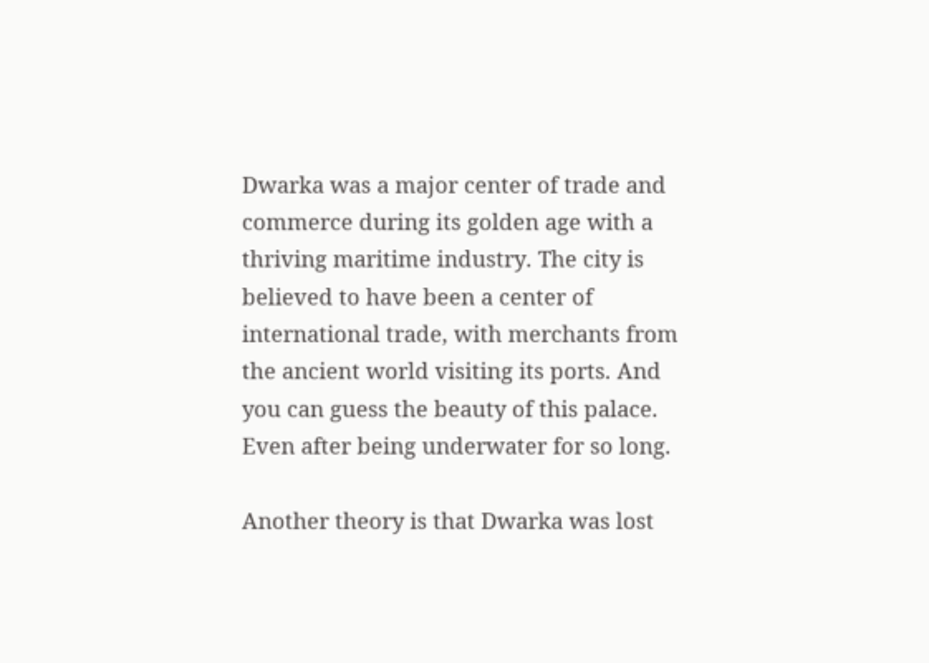Dwarka was a major center of trade and commerce during its golden age with a thriving maritime industry. The city is believed to have been a center of international trade, with merchants from the ancient world visiting its ports. And you can guess the beauty of this palace. Even after being underwater for so long.

Another theory is that Dwarka was lost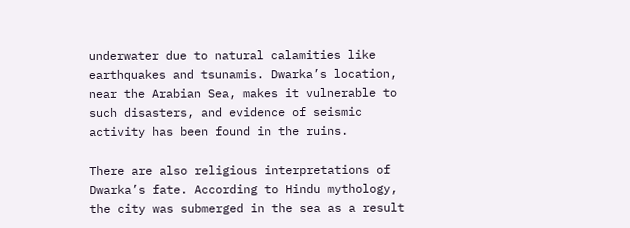underwater due to natural calamities like earthquakes and tsunamis. Dwarka’s location, near the Arabian Sea, makes it vulnerable to such disasters, and evidence of seismic activity has been found in the ruins.

There are also religious interpretations of Dwarka’s fate. According to Hindu mythology, the city was submerged in the sea as a result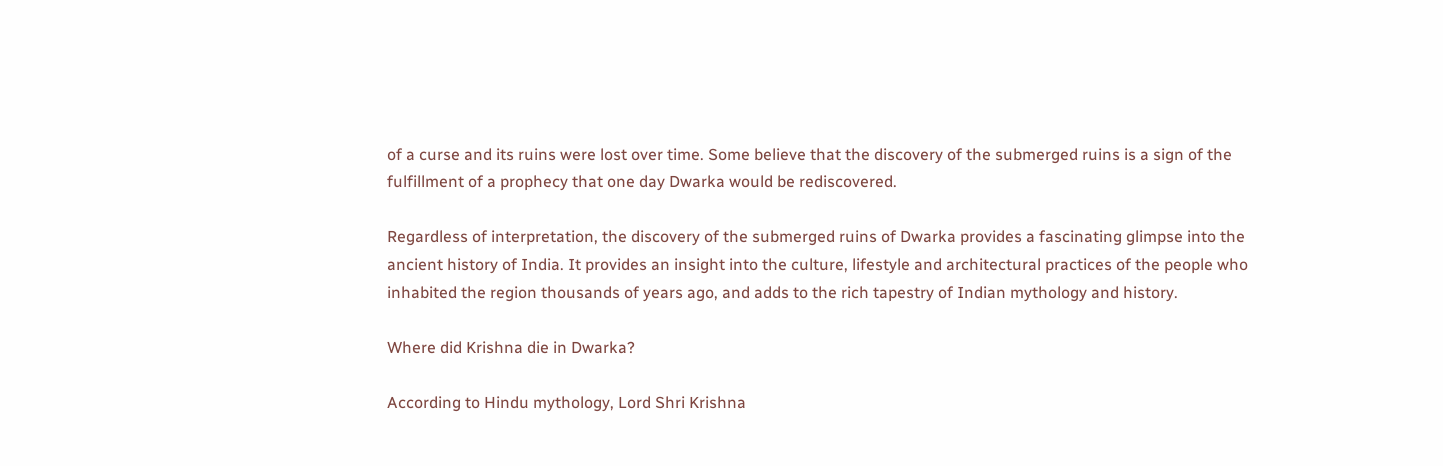of a curse and its ruins were lost over time. Some believe that the discovery of the submerged ruins is a sign of the fulfillment of a prophecy that one day Dwarka would be rediscovered.

Regardless of interpretation, the discovery of the submerged ruins of Dwarka provides a fascinating glimpse into the ancient history of India. It provides an insight into the culture, lifestyle and architectural practices of the people who inhabited the region thousands of years ago, and adds to the rich tapestry of Indian mythology and history.

Where did Krishna die in Dwarka?

According to Hindu mythology, Lord Shri Krishna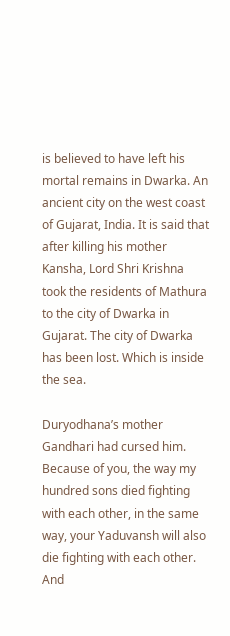is believed to have left his mortal remains in Dwarka. An ancient city on the west coast of Gujarat, India. It is said that after killing his mother Kansha, Lord Shri Krishna took the residents of Mathura to the city of Dwarka in Gujarat. The city of Dwarka has been lost. Which is inside the sea.

Duryodhana’s mother Gandhari had cursed him. Because of you, the way my hundred sons died fighting with each other, in the same way, your Yaduvansh will also die fighting with each other. And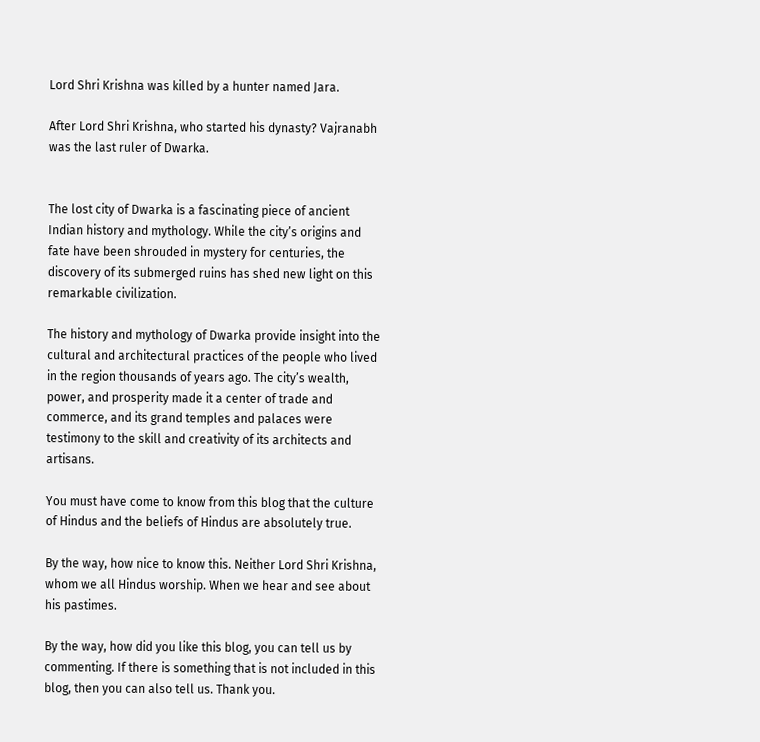Lord Shri Krishna was killed by a hunter named Jara.

After Lord Shri Krishna, who started his dynasty? Vajranabh was the last ruler of Dwarka.


The lost city of Dwarka is a fascinating piece of ancient Indian history and mythology. While the city’s origins and fate have been shrouded in mystery for centuries, the discovery of its submerged ruins has shed new light on this remarkable civilization.

The history and mythology of Dwarka provide insight into the cultural and architectural practices of the people who lived in the region thousands of years ago. The city’s wealth, power, and prosperity made it a center of trade and commerce, and its grand temples and palaces were testimony to the skill and creativity of its architects and artisans.

You must have come to know from this blog that the culture of Hindus and the beliefs of Hindus are absolutely true.

By the way, how nice to know this. Neither Lord Shri Krishna, whom we all Hindus worship. When we hear and see about his pastimes.

By the way, how did you like this blog, you can tell us by commenting. If there is something that is not included in this blog, then you can also tell us. Thank you.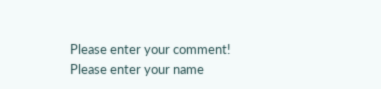Please enter your comment!
Please enter your name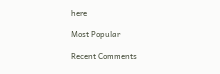here

Most Popular

Recent Comments